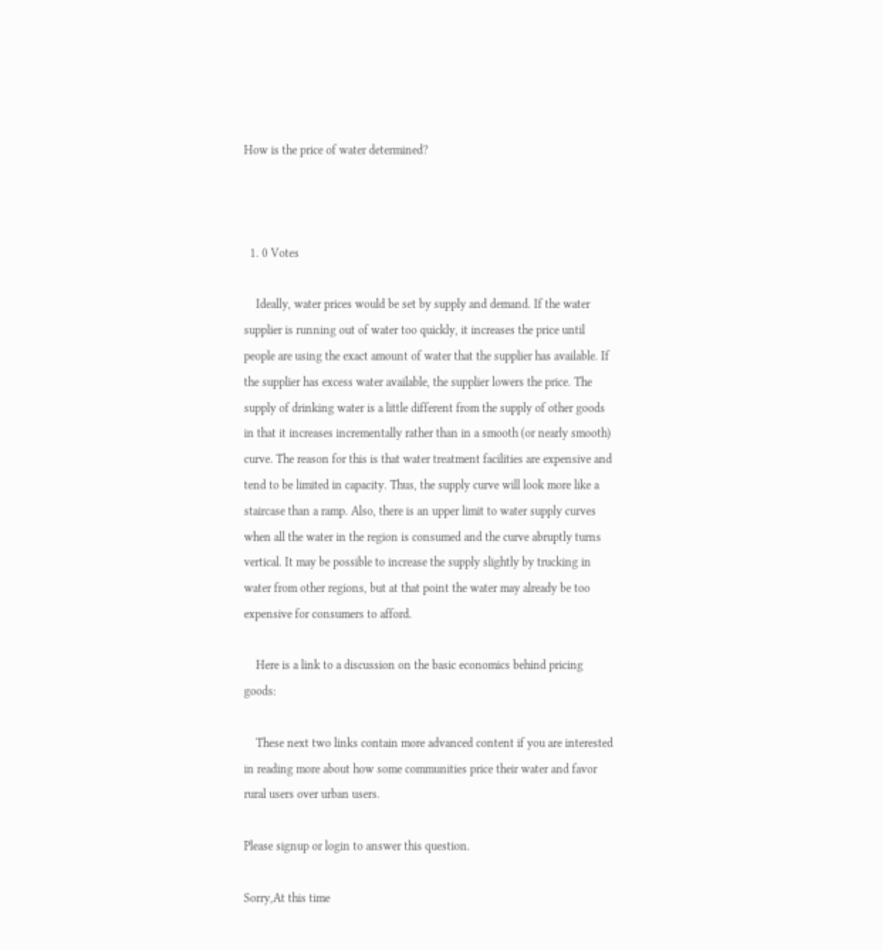How is the price of water determined?



  1. 0 Votes

    Ideally, water prices would be set by supply and demand. If the water supplier is running out of water too quickly, it increases the price until people are using the exact amount of water that the supplier has available. If the supplier has excess water available, the supplier lowers the price. The supply of drinking water is a little different from the supply of other goods in that it increases incrementally rather than in a smooth (or nearly smooth) curve. The reason for this is that water treatment facilities are expensive and tend to be limited in capacity. Thus, the supply curve will look more like a staircase than a ramp. Also, there is an upper limit to water supply curves when all the water in the region is consumed and the curve abruptly turns vertical. It may be possible to increase the supply slightly by trucking in water from other regions, but at that point the water may already be too expensive for consumers to afford.

    Here is a link to a discussion on the basic economics behind pricing goods:

    These next two links contain more advanced content if you are interested in reading more about how some communities price their water and favor rural users over urban users.

Please signup or login to answer this question.

Sorry,At this time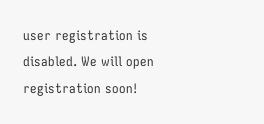user registration is disabled. We will open registration soon!